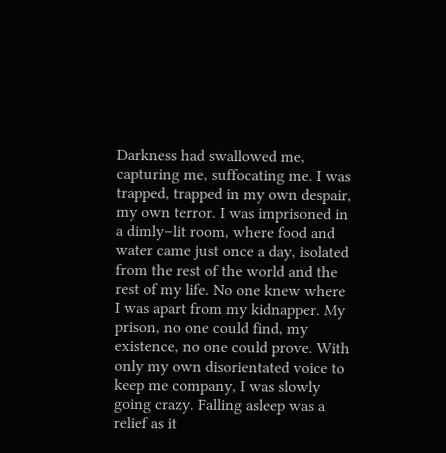Darkness had swallowed me, capturing me, suffocating me. I was trapped, trapped in my own despair, my own terror. I was imprisoned in a dimly–lit room, where food and water came just once a day, isolated from the rest of the world and the rest of my life. No one knew where I was apart from my kidnapper. My prison, no one could find, my existence, no one could prove. With only my own disorientated voice to keep me company, I was slowly going crazy. Falling asleep was a relief as it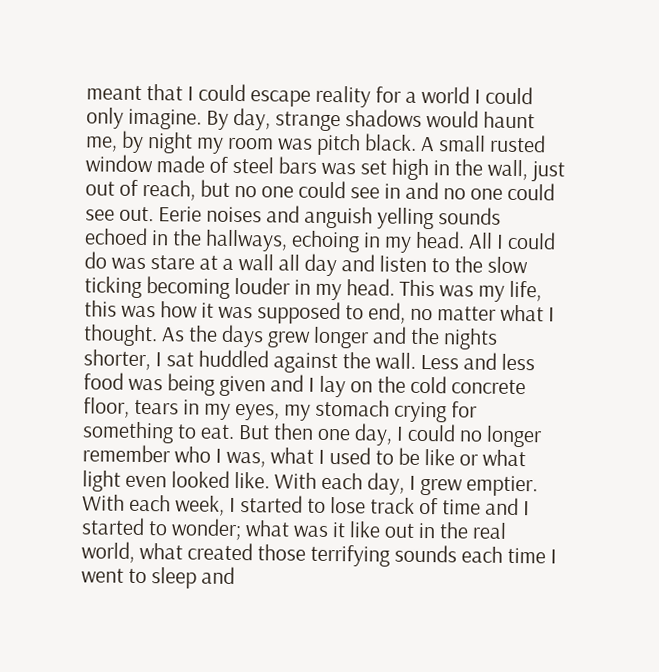meant that I could escape reality for a world I could only imagine. By day, strange shadows would haunt me, by night my room was pitch black. A small rusted window made of steel bars was set high in the wall, just out of reach, but no one could see in and no one could see out. Eerie noises and anguish yelling sounds echoed in the hallways, echoing in my head. All I could do was stare at a wall all day and listen to the slow ticking becoming louder in my head. This was my life, this was how it was supposed to end, no matter what I thought. As the days grew longer and the nights shorter, I sat huddled against the wall. Less and less food was being given and I lay on the cold concrete floor, tears in my eyes, my stomach crying for something to eat. But then one day, I could no longer remember who I was, what I used to be like or what light even looked like. With each day, I grew emptier. With each week, I started to lose track of time and I started to wonder; what was it like out in the real world, what created those terrifying sounds each time I went to sleep and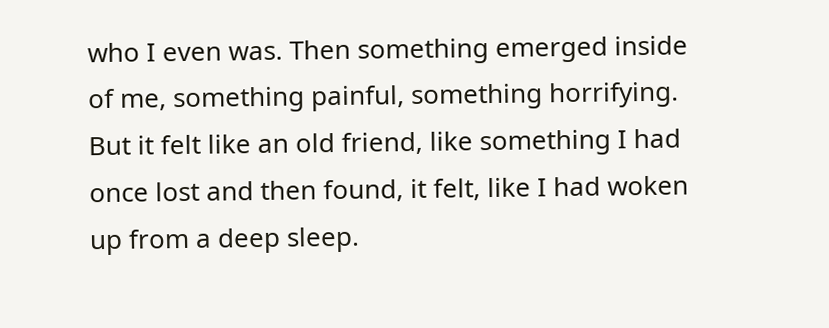who I even was. Then something emerged inside of me, something painful, something horrifying. But it felt like an old friend, like something I had once lost and then found, it felt, like I had woken up from a deep sleep.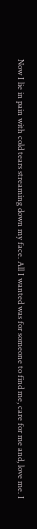Now I lie in pain with cold tears streaming down my face. All I wanted was for someone to find me, care for me and, love me. I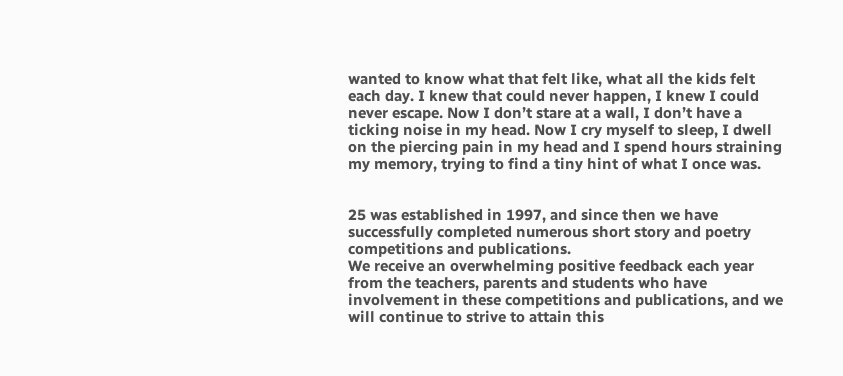wanted to know what that felt like, what all the kids felt each day. I knew that could never happen, I knew I could never escape. Now I don’t stare at a wall, I don’t have a ticking noise in my head. Now I cry myself to sleep, I dwell on the piercing pain in my head and I spend hours straining my memory, trying to find a tiny hint of what I once was.


25 was established in 1997, and since then we have successfully completed numerous short story and poetry competitions and publications.
We receive an overwhelming positive feedback each year from the teachers, parents and students who have involvement in these competitions and publications, and we will continue to strive to attain this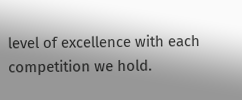level of excellence with each competition we hold.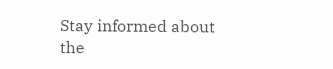Stay informed about the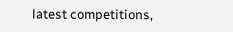latest competitions,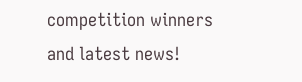competition winners and latest news!